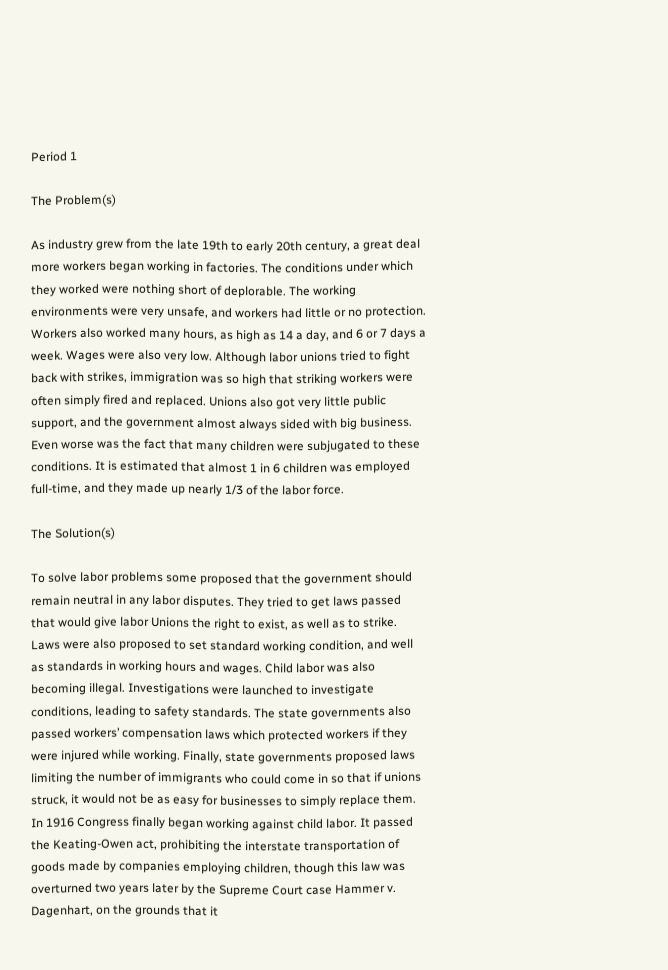Period 1

The Problem(s)

As industry grew from the late 19th to early 20th century, a great deal more workers began working in factories. The conditions under which they worked were nothing short of deplorable. The working environments were very unsafe, and workers had little or no protection. Workers also worked many hours, as high as 14 a day, and 6 or 7 days a week. Wages were also very low. Although labor unions tried to fight back with strikes, immigration was so high that striking workers were often simply fired and replaced. Unions also got very little public support, and the government almost always sided with big business. Even worse was the fact that many children were subjugated to these conditions. It is estimated that almost 1 in 6 children was employed full-time, and they made up nearly 1/3 of the labor force.

The Solution(s)

To solve labor problems some proposed that the government should remain neutral in any labor disputes. They tried to get laws passed that would give labor Unions the right to exist, as well as to strike. Laws were also proposed to set standard working condition, and well as standards in working hours and wages. Child labor was also becoming illegal. Investigations were launched to investigate conditions, leading to safety standards. The state governments also passed workers’ compensation laws which protected workers if they were injured while working. Finally, state governments proposed laws limiting the number of immigrants who could come in so that if unions struck, it would not be as easy for businesses to simply replace them. In 1916 Congress finally began working against child labor. It passed the Keating-Owen act, prohibiting the interstate transportation of goods made by companies employing children, though this law was overturned two years later by the Supreme Court case Hammer v. Dagenhart, on the grounds that it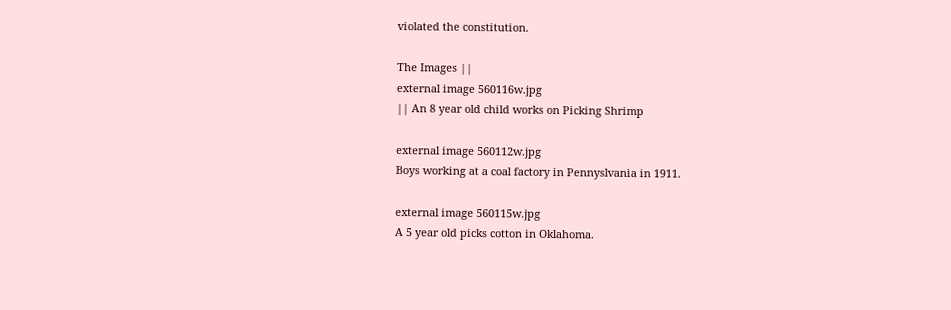violated the constitution.

The Images ||
external image 560116w.jpg
|| An 8 year old child works on Picking Shrimp

external image 560112w.jpg
Boys working at a coal factory in Pennyslvania in 1911.

external image 560115w.jpg
A 5 year old picks cotton in Oklahoma.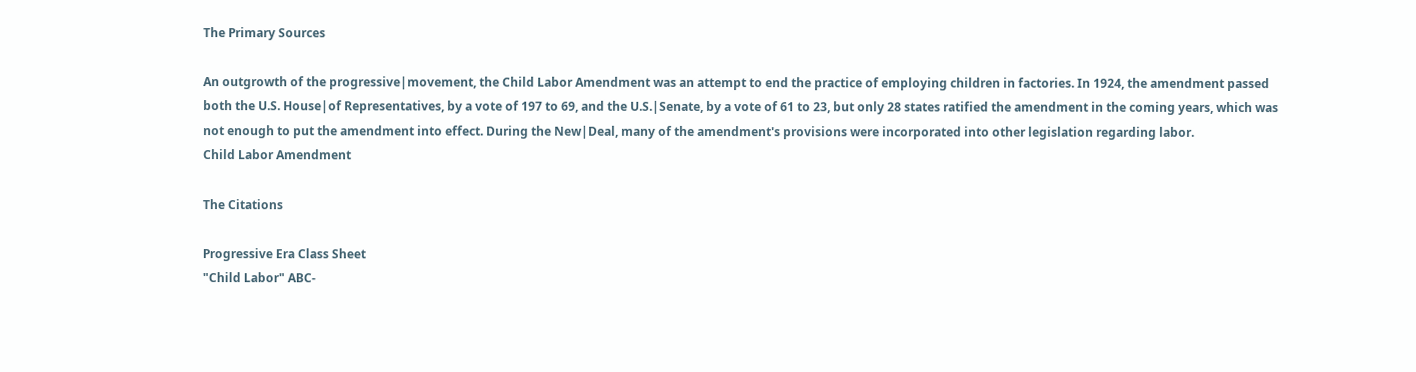The Primary Sources

An outgrowth of the progressive|movement, the Child Labor Amendment was an attempt to end the practice of employing children in factories. In 1924, the amendment passed both the U.S. House|of Representatives, by a vote of 197 to 69, and the U.S.|Senate, by a vote of 61 to 23, but only 28 states ratified the amendment in the coming years, which was not enough to put the amendment into effect. During the New|Deal, many of the amendment's provisions were incorporated into other legislation regarding labor.
Child Labor Amendment

The Citations

Progressive Era Class Sheet
"Child Labor" ABC-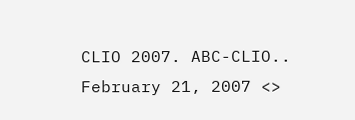CLIO 2007. ABC-CLIO.. February 21, 2007 <>